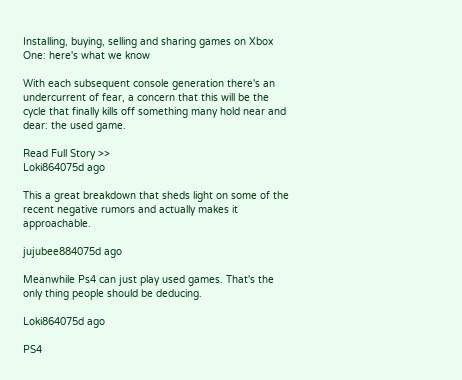Installing, buying, selling and sharing games on Xbox One: here's what we know

With each subsequent console generation there's an undercurrent of fear, a concern that this will be the cycle that finally kills off something many hold near and dear: the used game.

Read Full Story >>
Loki864075d ago

This a great breakdown that sheds light on some of the recent negative rumors and actually makes it approachable.

jujubee884075d ago

Meanwhile Ps4 can just play used games. That's the only thing people should be deducing.

Loki864075d ago

PS4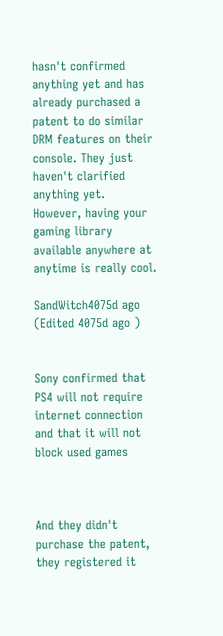hasn't confirmed anything yet and has already purchased a patent to do similar DRM features on their console. They just haven't clarified anything yet. However, having your gaming library available anywhere at anytime is really cool.

SandWitch4075d ago (Edited 4075d ago )


Sony confirmed that PS4 will not require internet connection and that it will not block used games



And they didn't purchase the patent, they registered it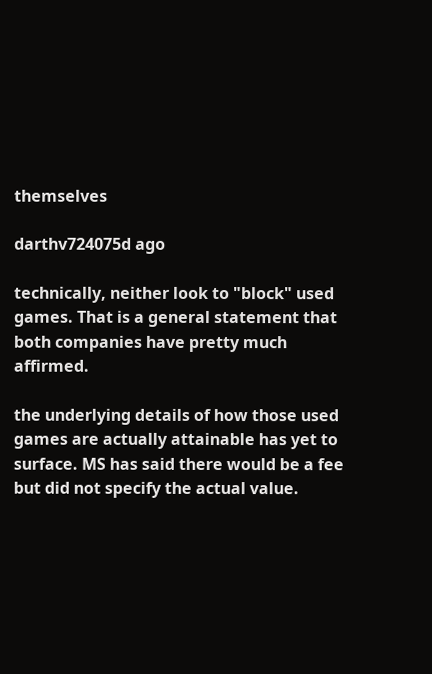themselves

darthv724075d ago

technically, neither look to "block" used games. That is a general statement that both companies have pretty much affirmed.

the underlying details of how those used games are actually attainable has yet to surface. MS has said there would be a fee but did not specify the actual value.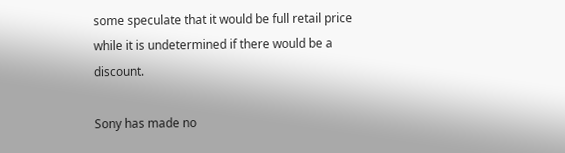some speculate that it would be full retail price while it is undetermined if there would be a discount.

Sony has made no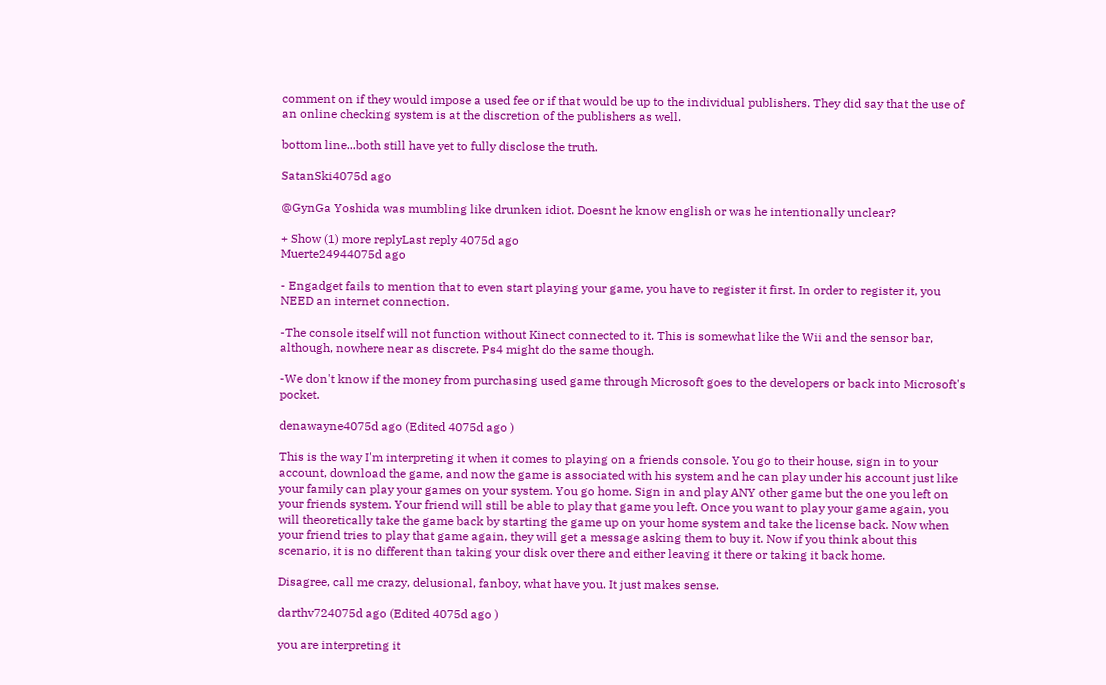comment on if they would impose a used fee or if that would be up to the individual publishers. They did say that the use of an online checking system is at the discretion of the publishers as well.

bottom line...both still have yet to fully disclose the truth.

SatanSki4075d ago

@GynGa Yoshida was mumbling like drunken idiot. Doesnt he know english or was he intentionally unclear?

+ Show (1) more replyLast reply 4075d ago
Muerte24944075d ago

- Engadget fails to mention that to even start playing your game, you have to register it first. In order to register it, you NEED an internet connection.

-The console itself will not function without Kinect connected to it. This is somewhat like the Wii and the sensor bar, although, nowhere near as discrete. Ps4 might do the same though.

-We don't know if the money from purchasing used game through Microsoft goes to the developers or back into Microsoft's pocket.

denawayne4075d ago (Edited 4075d ago )

This is the way I'm interpreting it when it comes to playing on a friends console. You go to their house, sign in to your account, download the game, and now the game is associated with his system and he can play under his account just like your family can play your games on your system. You go home. Sign in and play ANY other game but the one you left on your friends system. Your friend will still be able to play that game you left. Once you want to play your game again, you will theoretically take the game back by starting the game up on your home system and take the license back. Now when your friend tries to play that game again, they will get a message asking them to buy it. Now if you think about this scenario, it is no different than taking your disk over there and either leaving it there or taking it back home.

Disagree, call me crazy, delusional, fanboy, what have you. It just makes sense.

darthv724075d ago (Edited 4075d ago )

you are interpreting it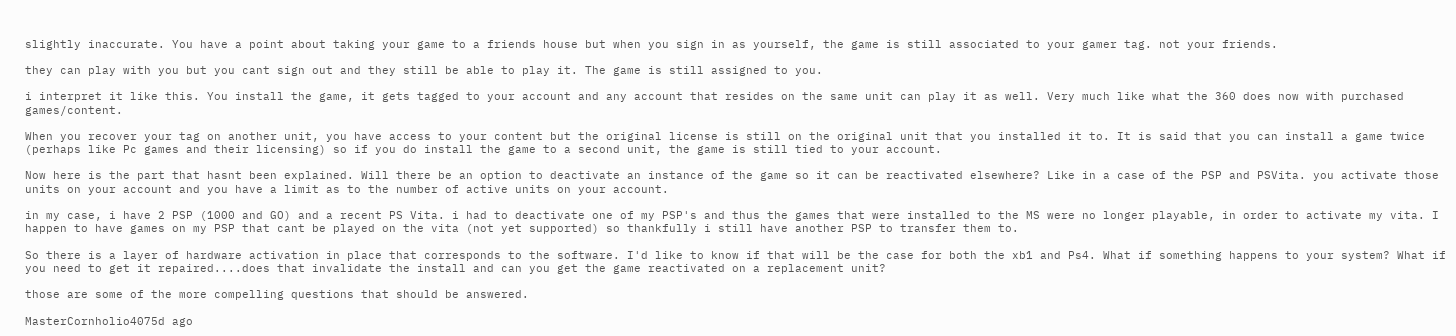slightly inaccurate. You have a point about taking your game to a friends house but when you sign in as yourself, the game is still associated to your gamer tag. not your friends.

they can play with you but you cant sign out and they still be able to play it. The game is still assigned to you.

i interpret it like this. You install the game, it gets tagged to your account and any account that resides on the same unit can play it as well. Very much like what the 360 does now with purchased games/content.

When you recover your tag on another unit, you have access to your content but the original license is still on the original unit that you installed it to. It is said that you can install a game twice (perhaps like Pc games and their licensing) so if you do install the game to a second unit, the game is still tied to your account.

Now here is the part that hasnt been explained. Will there be an option to deactivate an instance of the game so it can be reactivated elsewhere? Like in a case of the PSP and PSVita. you activate those units on your account and you have a limit as to the number of active units on your account.

in my case, i have 2 PSP (1000 and GO) and a recent PS Vita. i had to deactivate one of my PSP's and thus the games that were installed to the MS were no longer playable, in order to activate my vita. I happen to have games on my PSP that cant be played on the vita (not yet supported) so thankfully i still have another PSP to transfer them to.

So there is a layer of hardware activation in place that corresponds to the software. I'd like to know if that will be the case for both the xb1 and Ps4. What if something happens to your system? What if you need to get it repaired....does that invalidate the install and can you get the game reactivated on a replacement unit?

those are some of the more compelling questions that should be answered.

MasterCornholio4075d ago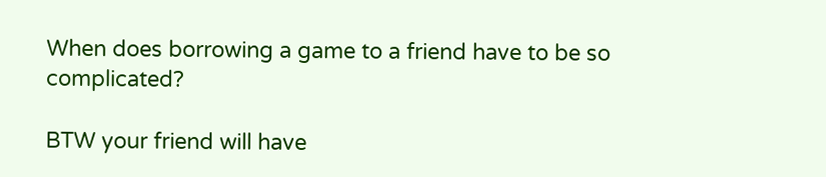When does borrowing a game to a friend have to be so complicated?

BTW your friend will have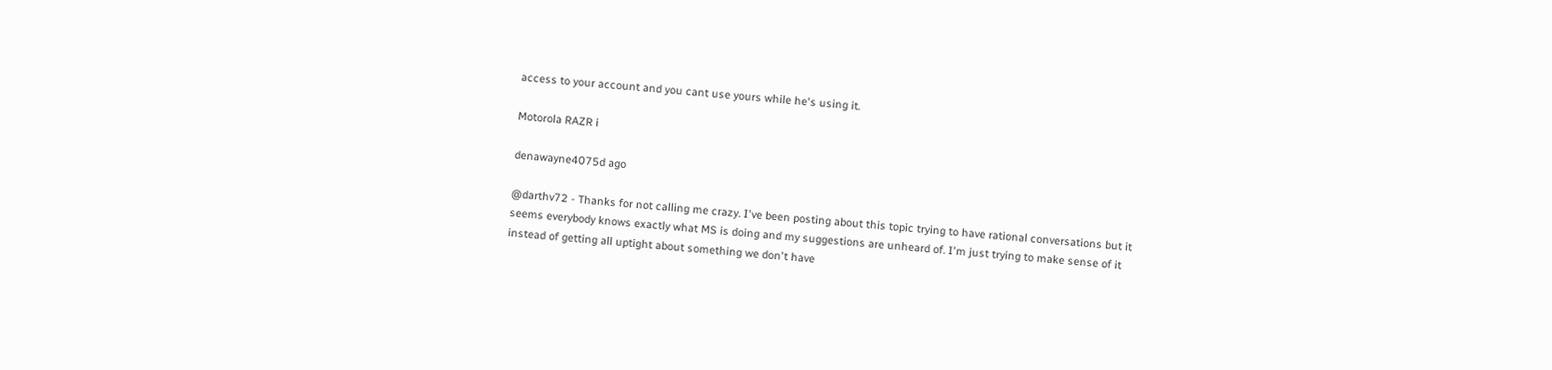access to your account and you cant use yours while he's using it.

Motorola RAZR i

denawayne4075d ago

@darthv72 - Thanks for not calling me crazy. I've been posting about this topic trying to have rational conversations but it seems everybody knows exactly what MS is doing and my suggestions are unheard of. I'm just trying to make sense of it instead of getting all uptight about something we don't have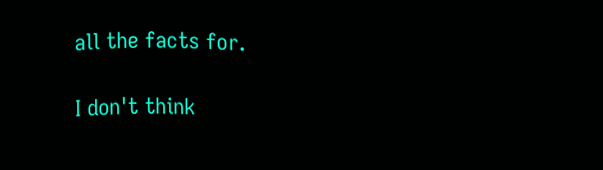all the facts for.

I don't think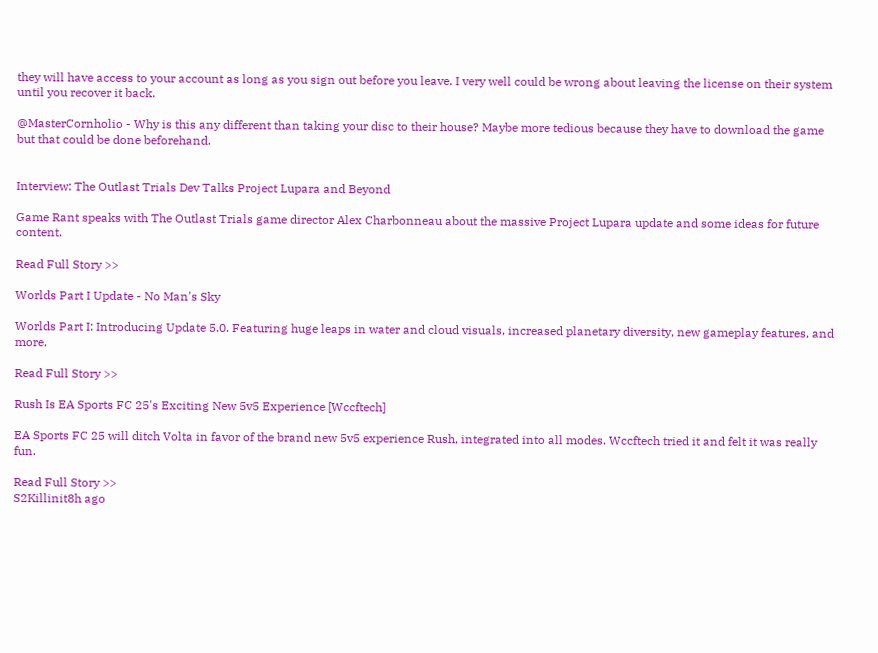they will have access to your account as long as you sign out before you leave. I very well could be wrong about leaving the license on their system until you recover it back.

@MasterCornholio - Why is this any different than taking your disc to their house? Maybe more tedious because they have to download the game but that could be done beforehand.


Interview: The Outlast Trials Dev Talks Project Lupara and Beyond

Game Rant speaks with The Outlast Trials game director Alex Charbonneau about the massive Project Lupara update and some ideas for future content.

Read Full Story >>

Worlds Part I Update - No Man's Sky

Worlds Part I: Introducing Update 5.0. Featuring huge leaps in water and cloud visuals, increased planetary diversity, new gameplay features, and more.

Read Full Story >>

Rush Is EA Sports FC 25's Exciting New 5v5 Experience [Wccftech]

EA Sports FC 25 will ditch Volta in favor of the brand new 5v5 experience Rush, integrated into all modes. Wccftech tried it and felt it was really fun.

Read Full Story >>
S2Killinit8h ago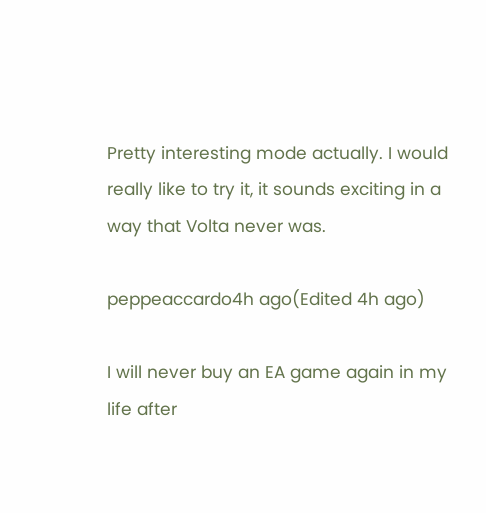Pretty interesting mode actually. I would really like to try it, it sounds exciting in a way that Volta never was.

peppeaccardo4h ago(Edited 4h ago)

I will never buy an EA game again in my life after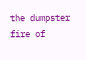the dumpster fire of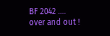BF 2042 .... over and out !